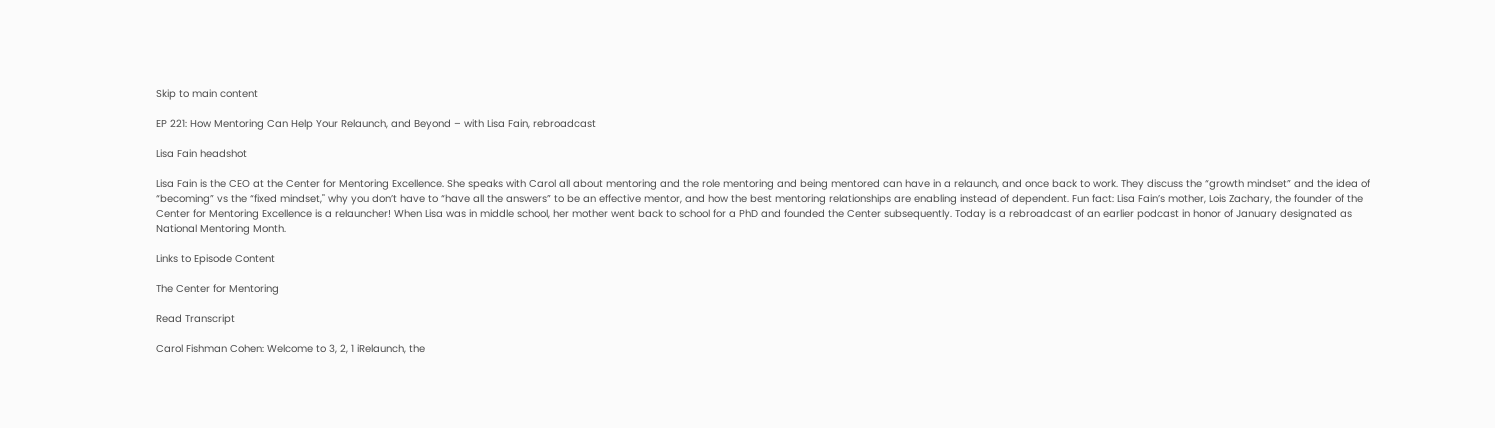Skip to main content

EP 221: How Mentoring Can Help Your Relaunch, and Beyond – with Lisa Fain, rebroadcast

Lisa Fain headshot

Lisa Fain is the CEO at the Center for Mentoring Excellence. She speaks with Carol all about mentoring and the role mentoring and being mentored can have in a relaunch, and once back to work. They discuss the “growth mindset” and the idea of “becoming” vs the “fixed mindset," why you don’t have to “have all the answers” to be an effective mentor, and how the best mentoring relationships are enabling instead of dependent. Fun fact: Lisa Fain’s mother, Lois Zachary, the founder of the Center for Mentoring Excellence is a relauncher! When Lisa was in middle school, her mother went back to school for a PhD and founded the Center subsequently. Today is a rebroadcast of an earlier podcast in honor of January designated as National Mentoring Month.

Links to Episode Content

The Center for Mentoring

Read Transcript

Carol Fishman Cohen: Welcome to 3, 2, 1 iRelaunch, the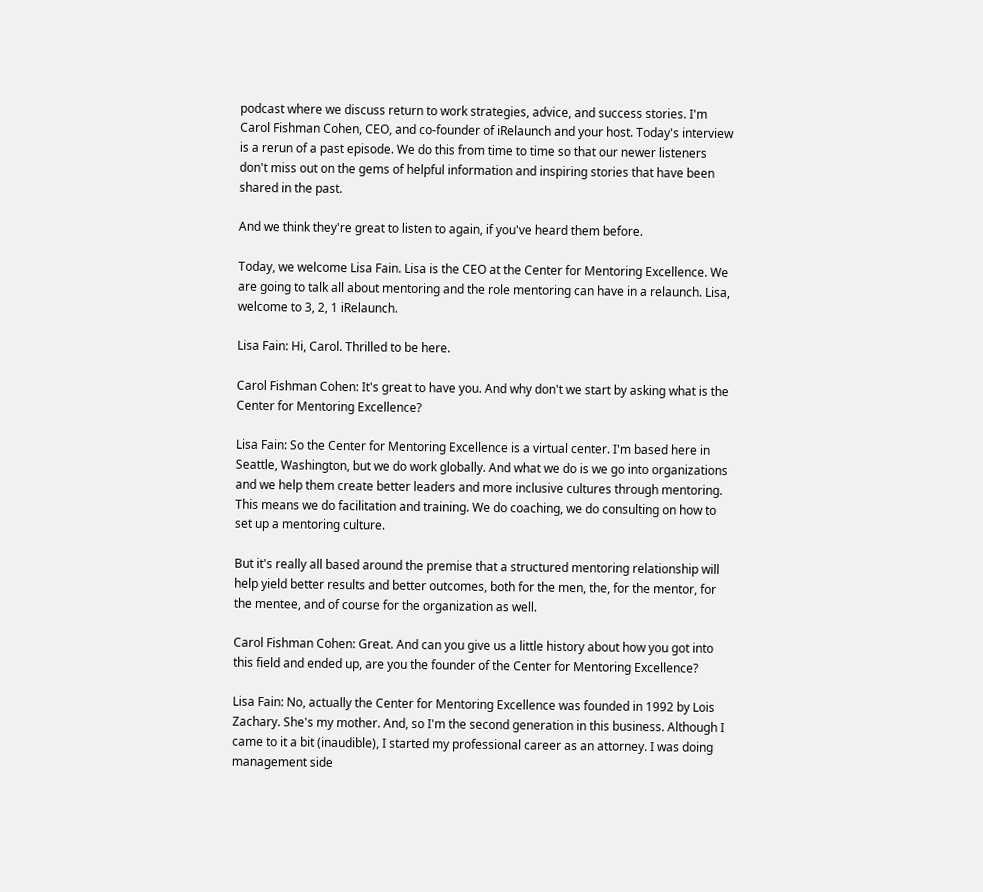podcast where we discuss return to work strategies, advice, and success stories. I'm Carol Fishman Cohen, CEO, and co-founder of iRelaunch and your host. Today's interview is a rerun of a past episode. We do this from time to time so that our newer listeners don't miss out on the gems of helpful information and inspiring stories that have been shared in the past.

And we think they're great to listen to again, if you've heard them before.

Today, we welcome Lisa Fain. Lisa is the CEO at the Center for Mentoring Excellence. We are going to talk all about mentoring and the role mentoring can have in a relaunch. Lisa, welcome to 3, 2, 1 iRelaunch.

Lisa Fain: Hi, Carol. Thrilled to be here.

Carol Fishman Cohen: It's great to have you. And why don't we start by asking what is the Center for Mentoring Excellence?

Lisa Fain: So the Center for Mentoring Excellence is a virtual center. I'm based here in Seattle, Washington, but we do work globally. And what we do is we go into organizations and we help them create better leaders and more inclusive cultures through mentoring. This means we do facilitation and training. We do coaching, we do consulting on how to set up a mentoring culture.

But it's really all based around the premise that a structured mentoring relationship will help yield better results and better outcomes, both for the men, the, for the mentor, for the mentee, and of course for the organization as well.

Carol Fishman Cohen: Great. And can you give us a little history about how you got into this field and ended up, are you the founder of the Center for Mentoring Excellence?

Lisa Fain: No, actually the Center for Mentoring Excellence was founded in 1992 by Lois Zachary. She's my mother. And, so I'm the second generation in this business. Although I came to it a bit (inaudible), I started my professional career as an attorney. I was doing management side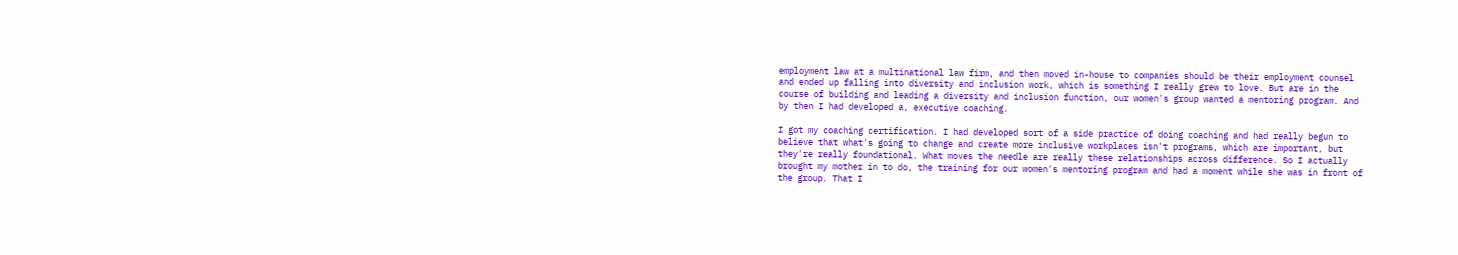employment law at a multinational law firm, and then moved in-house to companies should be their employment counsel and ended up falling into diversity and inclusion work, which is something I really grew to love. But are in the course of building and leading a diversity and inclusion function, our women's group wanted a mentoring program. And by then I had developed a, executive coaching.

I got my coaching certification. I had developed sort of a side practice of doing coaching and had really begun to believe that what's going to change and create more inclusive workplaces isn't programs, which are important, but they're really foundational. What moves the needle are really these relationships across difference. So I actually brought my mother in to do, the training for our women's mentoring program and had a moment while she was in front of the group. That I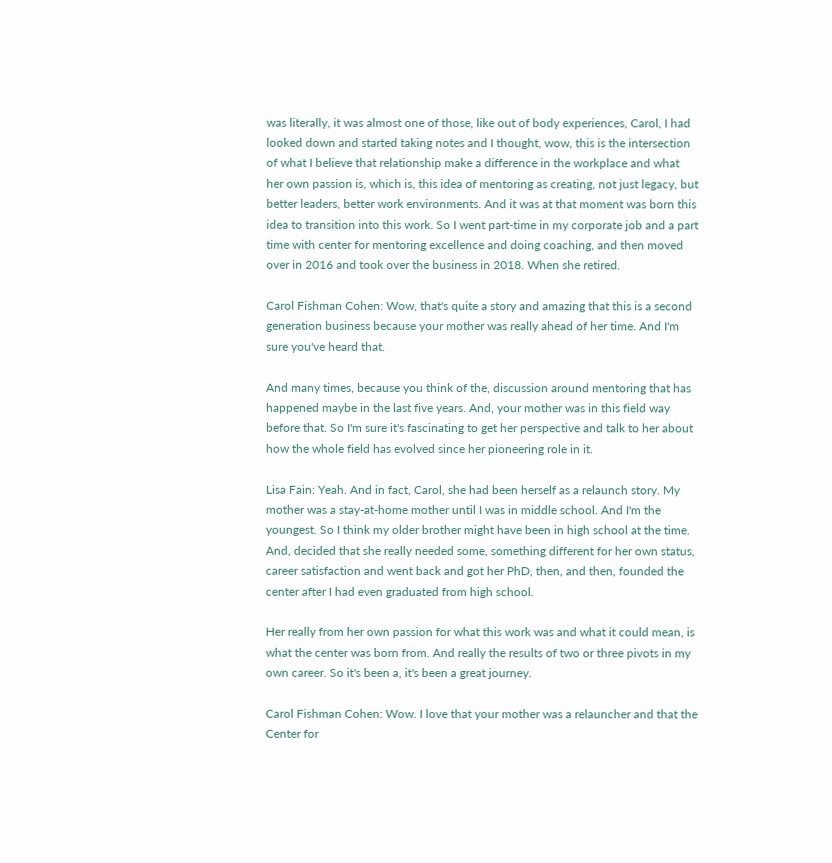was literally, it was almost one of those, like out of body experiences, Carol, I had looked down and started taking notes and I thought, wow, this is the intersection of what I believe that relationship make a difference in the workplace and what her own passion is, which is, this idea of mentoring as creating, not just legacy, but better leaders, better work environments. And it was at that moment was born this idea to transition into this work. So I went part-time in my corporate job and a part time with center for mentoring excellence and doing coaching, and then moved over in 2016 and took over the business in 2018. When she retired.

Carol Fishman Cohen: Wow, that's quite a story and amazing that this is a second generation business because your mother was really ahead of her time. And I'm sure you've heard that.

And many times, because you think of the, discussion around mentoring that has happened maybe in the last five years. And, your mother was in this field way before that. So I'm sure it's fascinating to get her perspective and talk to her about how the whole field has evolved since her pioneering role in it.

Lisa Fain: Yeah. And in fact, Carol, she had been herself as a relaunch story. My mother was a stay-at-home mother until I was in middle school. And I'm the youngest. So I think my older brother might have been in high school at the time. And, decided that she really needed some, something different for her own status, career satisfaction and went back and got her PhD, then, and then, founded the center after I had even graduated from high school.

Her really from her own passion for what this work was and what it could mean, is what the center was born from. And really the results of two or three pivots in my own career. So it's been a, it's been a great journey.

Carol Fishman Cohen: Wow. I love that your mother was a relauncher and that the Center for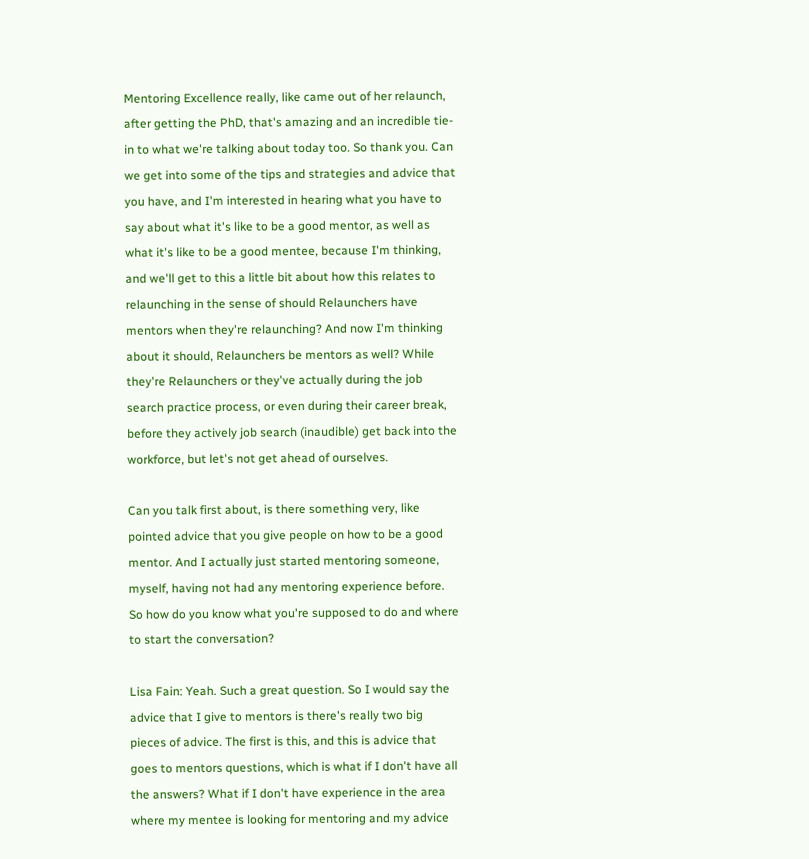Mentoring Excellence really, like came out of her relaunch, after getting the PhD, that's amazing and an incredible tie-in to what we're talking about today too. So thank you. Can we get into some of the tips and strategies and advice that you have, and I'm interested in hearing what you have to say about what it's like to be a good mentor, as well as what it's like to be a good mentee, because I'm thinking, and we'll get to this a little bit about how this relates to relaunching in the sense of should Relaunchers have mentors when they're relaunching? And now I'm thinking about it should, Relaunchers be mentors as well? While they're Relaunchers or they've actually during the job search practice process, or even during their career break, before they actively job search (inaudible) get back into the workforce, but let's not get ahead of ourselves.

Can you talk first about, is there something very, like pointed advice that you give people on how to be a good mentor. And I actually just started mentoring someone, myself, having not had any mentoring experience before. So how do you know what you're supposed to do and where to start the conversation?

Lisa Fain: Yeah. Such a great question. So I would say the advice that I give to mentors is there's really two big pieces of advice. The first is this, and this is advice that goes to mentors questions, which is what if I don't have all the answers? What if I don't have experience in the area where my mentee is looking for mentoring and my advice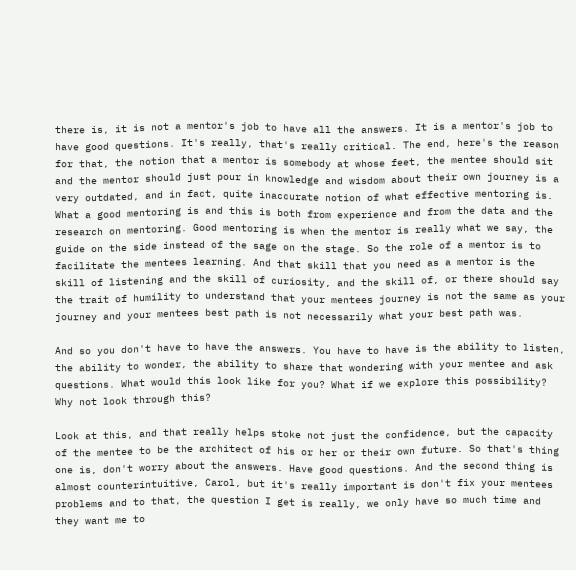there is, it is not a mentor's job to have all the answers. It is a mentor's job to have good questions. It's really, that's really critical. The end, here's the reason for that, the notion that a mentor is somebody at whose feet, the mentee should sit and the mentor should just pour in knowledge and wisdom about their own journey is a very outdated, and in fact, quite inaccurate notion of what effective mentoring is. What a good mentoring is and this is both from experience and from the data and the research on mentoring. Good mentoring is when the mentor is really what we say, the guide on the side instead of the sage on the stage. So the role of a mentor is to facilitate the mentees learning. And that skill that you need as a mentor is the skill of listening and the skill of curiosity, and the skill of, or there should say the trait of humility to understand that your mentees journey is not the same as your journey and your mentees best path is not necessarily what your best path was.

And so you don't have to have the answers. You have to have is the ability to listen, the ability to wonder, the ability to share that wondering with your mentee and ask questions. What would this look like for you? What if we explore this possibility? Why not look through this?

Look at this, and that really helps stoke not just the confidence, but the capacity of the mentee to be the architect of his or her or their own future. So that's thing one is, don't worry about the answers. Have good questions. And the second thing is almost counterintuitive, Carol, but it's really important is don't fix your mentees problems and to that, the question I get is really, we only have so much time and they want me to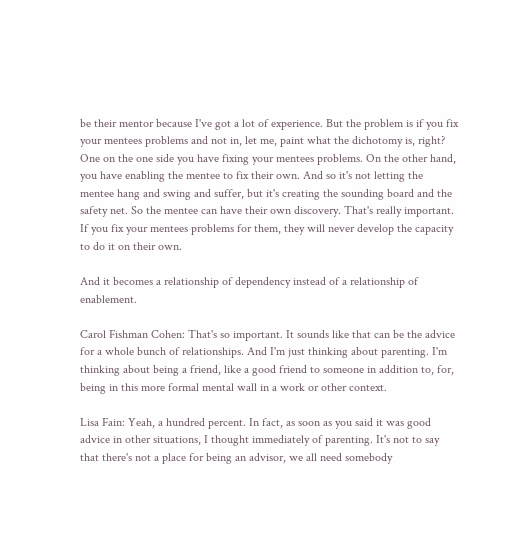be their mentor because I've got a lot of experience. But the problem is if you fix your mentees problems and not in, let me, paint what the dichotomy is, right? One on the one side you have fixing your mentees problems. On the other hand, you have enabling the mentee to fix their own. And so it's not letting the mentee hang and swing and suffer, but it's creating the sounding board and the safety net. So the mentee can have their own discovery. That's really important. If you fix your mentees problems for them, they will never develop the capacity to do it on their own.

And it becomes a relationship of dependency instead of a relationship of enablement.

Carol Fishman Cohen: That's so important. It sounds like that can be the advice for a whole bunch of relationships. And I'm just thinking about parenting. I'm thinking about being a friend, like a good friend to someone in addition to, for, being in this more formal mental wall in a work or other context.

Lisa Fain: Yeah, a hundred percent. In fact, as soon as you said it was good advice in other situations, I thought immediately of parenting. It's not to say that there's not a place for being an advisor, we all need somebody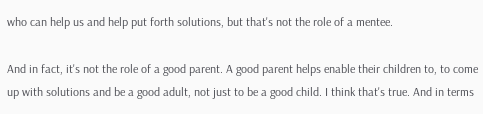who can help us and help put forth solutions, but that's not the role of a mentee.

And in fact, it's not the role of a good parent. A good parent helps enable their children to, to come up with solutions and be a good adult, not just to be a good child. I think that's true. And in terms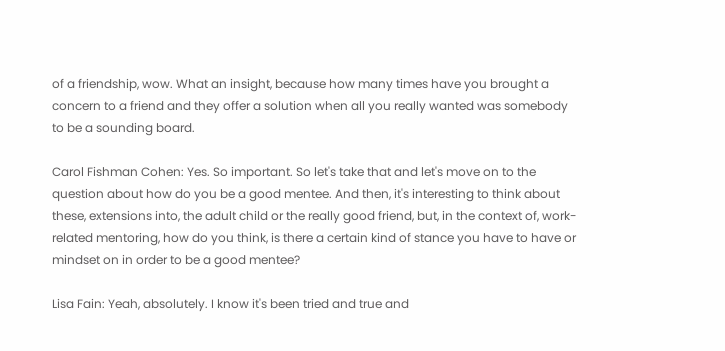of a friendship, wow. What an insight, because how many times have you brought a concern to a friend and they offer a solution when all you really wanted was somebody to be a sounding board.

Carol Fishman Cohen: Yes. So important. So let's take that and let's move on to the question about how do you be a good mentee. And then, it's interesting to think about these, extensions into, the adult child or the really good friend, but, in the context of, work-related mentoring, how do you think, is there a certain kind of stance you have to have or mindset on in order to be a good mentee?

Lisa Fain: Yeah, absolutely. I know it's been tried and true and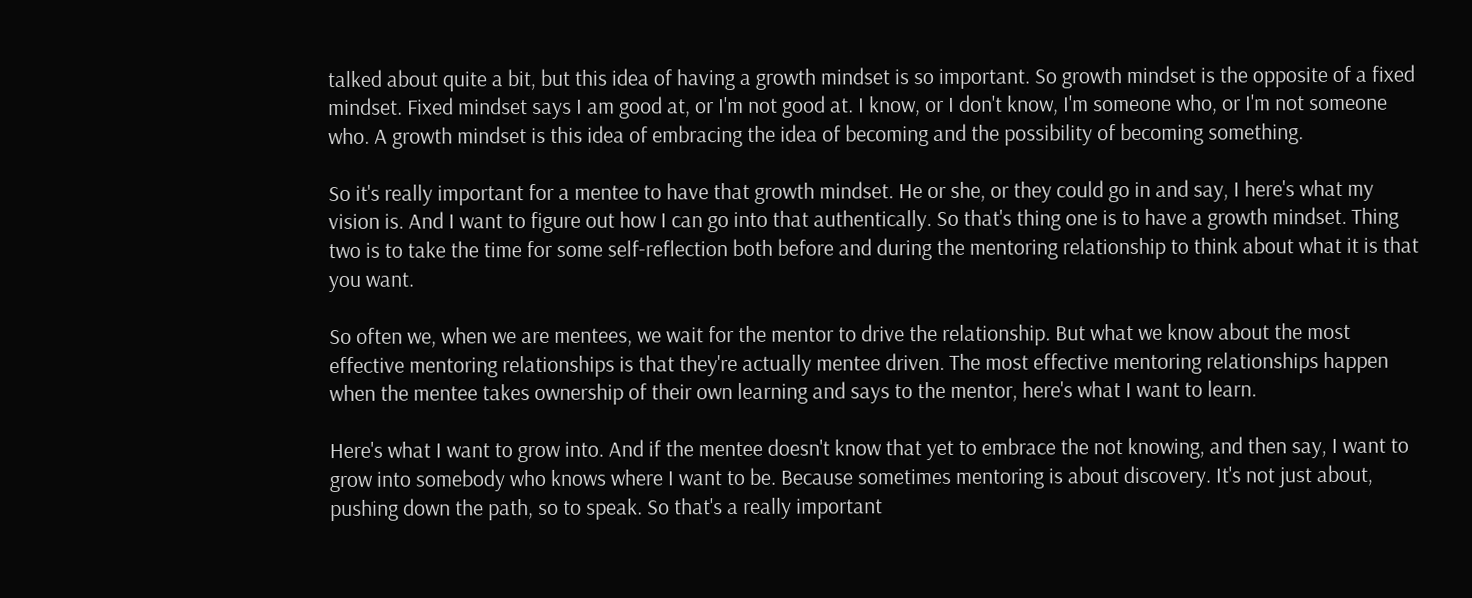talked about quite a bit, but this idea of having a growth mindset is so important. So growth mindset is the opposite of a fixed mindset. Fixed mindset says I am good at, or I'm not good at. I know, or I don't know, I'm someone who, or I'm not someone who. A growth mindset is this idea of embracing the idea of becoming and the possibility of becoming something.

So it's really important for a mentee to have that growth mindset. He or she, or they could go in and say, I here's what my vision is. And I want to figure out how I can go into that authentically. So that's thing one is to have a growth mindset. Thing two is to take the time for some self-reflection both before and during the mentoring relationship to think about what it is that you want.

So often we, when we are mentees, we wait for the mentor to drive the relationship. But what we know about the most effective mentoring relationships is that they're actually mentee driven. The most effective mentoring relationships happen when the mentee takes ownership of their own learning and says to the mentor, here's what I want to learn.

Here's what I want to grow into. And if the mentee doesn't know that yet to embrace the not knowing, and then say, I want to grow into somebody who knows where I want to be. Because sometimes mentoring is about discovery. It's not just about, pushing down the path, so to speak. So that's a really important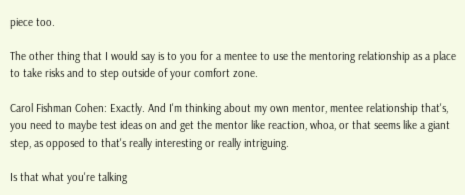piece too.

The other thing that I would say is to you for a mentee to use the mentoring relationship as a place to take risks and to step outside of your comfort zone.

Carol Fishman Cohen: Exactly. And I'm thinking about my own mentor, mentee relationship that's, you need to maybe test ideas on and get the mentor like reaction, whoa, or that seems like a giant step, as opposed to that's really interesting or really intriguing.

Is that what you're talking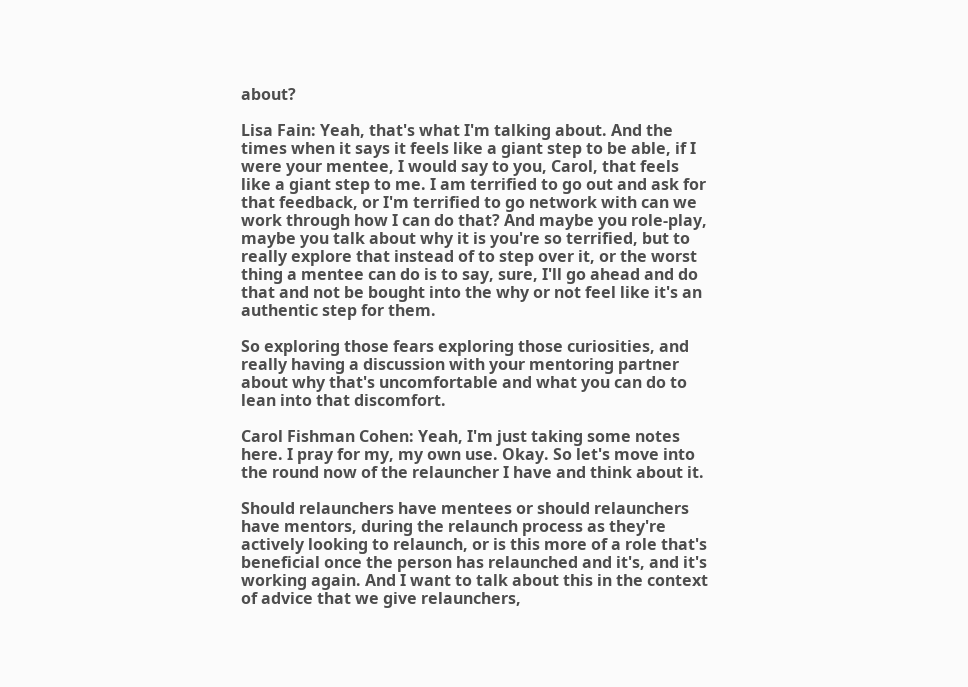about?

Lisa Fain: Yeah, that's what I'm talking about. And the times when it says it feels like a giant step to be able, if I were your mentee, I would say to you, Carol, that feels like a giant step to me. I am terrified to go out and ask for that feedback, or I'm terrified to go network with can we work through how I can do that? And maybe you role-play, maybe you talk about why it is you're so terrified, but to really explore that instead of to step over it, or the worst thing a mentee can do is to say, sure, I'll go ahead and do that and not be bought into the why or not feel like it's an authentic step for them.

So exploring those fears exploring those curiosities, and really having a discussion with your mentoring partner about why that's uncomfortable and what you can do to lean into that discomfort.

Carol Fishman Cohen: Yeah, I'm just taking some notes here. I pray for my, my own use. Okay. So let's move into the round now of the relauncher I have and think about it.

Should relaunchers have mentees or should relaunchers have mentors, during the relaunch process as they're actively looking to relaunch, or is this more of a role that's beneficial once the person has relaunched and it's, and it's working again. And I want to talk about this in the context of advice that we give relaunchers,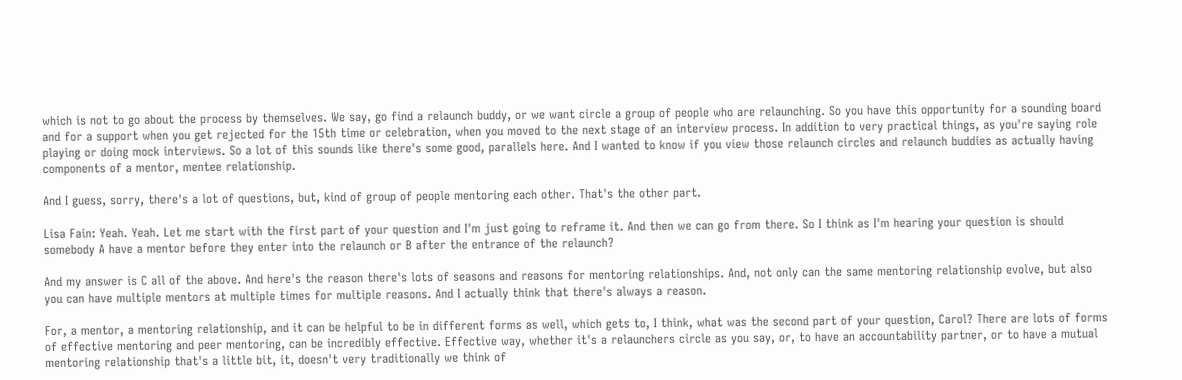which is not to go about the process by themselves. We say, go find a relaunch buddy, or we want circle a group of people who are relaunching. So you have this opportunity for a sounding board and for a support when you get rejected for the 15th time or celebration, when you moved to the next stage of an interview process. In addition to very practical things, as you're saying role playing or doing mock interviews. So a lot of this sounds like there's some good, parallels here. And I wanted to know if you view those relaunch circles and relaunch buddies as actually having components of a mentor, mentee relationship.

And I guess, sorry, there's a lot of questions, but, kind of group of people mentoring each other. That's the other part.

Lisa Fain: Yeah. Yeah. Let me start with the first part of your question and I'm just going to reframe it. And then we can go from there. So I think as I'm hearing your question is should somebody A have a mentor before they enter into the relaunch or B after the entrance of the relaunch?

And my answer is C all of the above. And here's the reason there's lots of seasons and reasons for mentoring relationships. And, not only can the same mentoring relationship evolve, but also you can have multiple mentors at multiple times for multiple reasons. And I actually think that there's always a reason.

For, a mentor, a mentoring relationship, and it can be helpful to be in different forms as well, which gets to, I think, what was the second part of your question, Carol? There are lots of forms of effective mentoring and peer mentoring, can be incredibly effective. Effective way, whether it's a relaunchers circle as you say, or, to have an accountability partner, or to have a mutual mentoring relationship that's a little bit, it, doesn't very traditionally we think of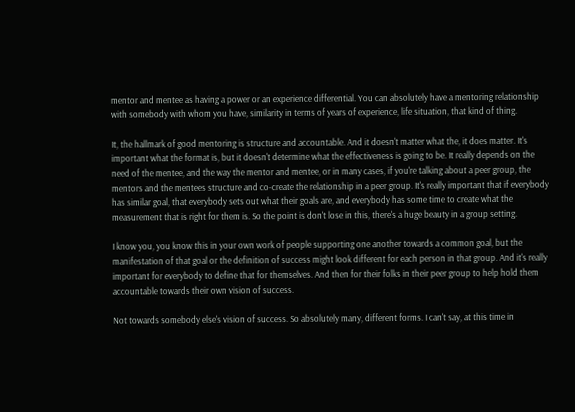mentor and mentee as having a power or an experience differential. You can absolutely have a mentoring relationship with somebody with whom you have, similarity in terms of years of experience, life situation, that kind of thing.

It, the hallmark of good mentoring is structure and accountable. And it doesn't matter what the, it does matter. It's important what the format is, but it doesn't determine what the effectiveness is going to be. It really depends on the need of the mentee, and the way the mentor and mentee, or in many cases, if you're talking about a peer group, the mentors and the mentees structure and co-create the relationship in a peer group. It's really important that if everybody has similar goal, that everybody sets out what their goals are, and everybody has some time to create what the measurement that is right for them is. So the point is don't lose in this, there's a huge beauty in a group setting.

I know you, you know this in your own work of people supporting one another towards a common goal, but the manifestation of that goal or the definition of success might look different for each person in that group. And it's really important for everybody to define that for themselves. And then for their folks in their peer group to help hold them accountable towards their own vision of success.

Not towards somebody else's vision of success. So absolutely many, different forms. I can't say, at this time in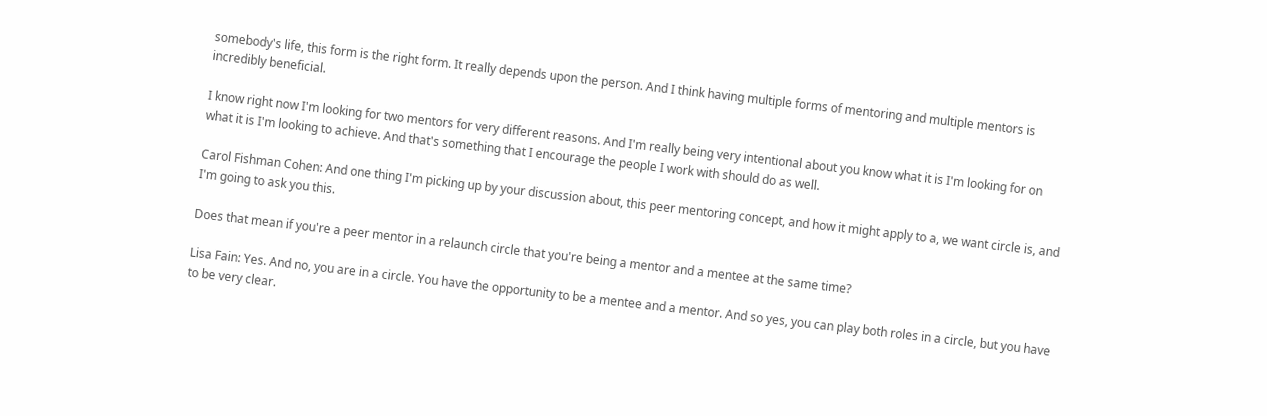somebody's life, this form is the right form. It really depends upon the person. And I think having multiple forms of mentoring and multiple mentors is incredibly beneficial.

I know right now I'm looking for two mentors for very different reasons. And I'm really being very intentional about you know what it is I'm looking for on what it is I'm looking to achieve. And that's something that I encourage the people I work with should do as well.

Carol Fishman Cohen: And one thing I'm picking up by your discussion about, this peer mentoring concept, and how it might apply to a, we want circle is, and I'm going to ask you this.

Does that mean if you're a peer mentor in a relaunch circle that you're being a mentor and a mentee at the same time?

Lisa Fain: Yes. And no, you are in a circle. You have the opportunity to be a mentee and a mentor. And so yes, you can play both roles in a circle, but you have to be very clear.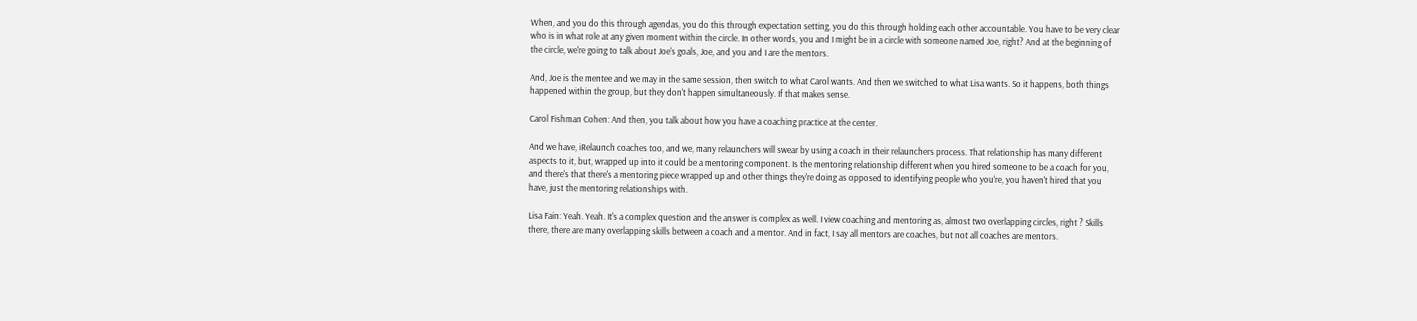When, and you do this through agendas, you do this through expectation setting, you do this through holding each other accountable. You have to be very clear who is in what role at any given moment within the circle. In other words, you and I might be in a circle with someone named Joe, right? And at the beginning of the circle, we're going to talk about Joe's goals, Joe, and you and I are the mentors.

And, Joe is the mentee and we may in the same session, then switch to what Carol wants. And then we switched to what Lisa wants. So it happens, both things happened within the group, but they don't happen simultaneously. If that makes sense.

Carol Fishman Cohen: And then, you talk about how you have a coaching practice at the center.

And we have, iRelaunch coaches too, and we, many relaunchers will swear by using a coach in their relaunchers process. That relationship has many different aspects to it, but, wrapped up into it could be a mentoring component. Is the mentoring relationship different when you hired someone to be a coach for you, and there's that there's a mentoring piece wrapped up and other things they're doing as opposed to identifying people who you're, you haven't hired that you have, just the mentoring relationships with.

Lisa Fain: Yeah. Yeah. It's a complex question and the answer is complex as well. I view coaching and mentoring as, almost two overlapping circles, right ? Skills there, there are many overlapping skills between a coach and a mentor. And in fact, I say all mentors are coaches, but not all coaches are mentors.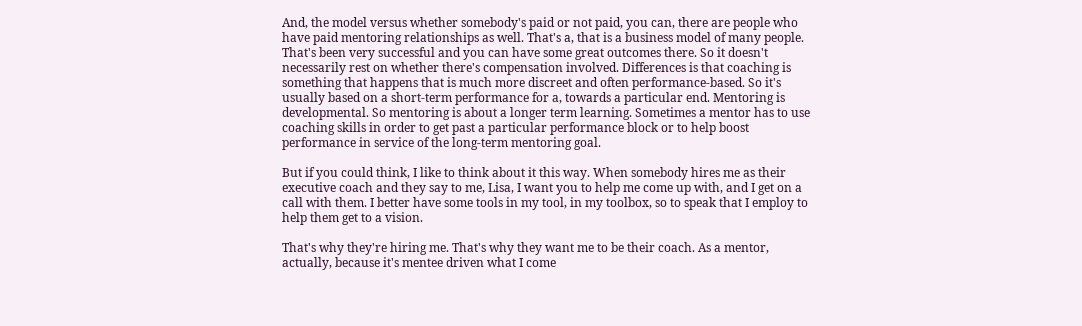And, the model versus whether somebody's paid or not paid, you can, there are people who have paid mentoring relationships as well. That's a, that is a business model of many people. That's been very successful and you can have some great outcomes there. So it doesn't necessarily rest on whether there's compensation involved. Differences is that coaching is something that happens that is much more discreet and often performance-based. So it's usually based on a short-term performance for a, towards a particular end. Mentoring is developmental. So mentoring is about a longer term learning. Sometimes a mentor has to use coaching skills in order to get past a particular performance block or to help boost performance in service of the long-term mentoring goal.

But if you could think, I like to think about it this way. When somebody hires me as their executive coach and they say to me, Lisa, I want you to help me come up with, and I get on a call with them. I better have some tools in my tool, in my toolbox, so to speak that I employ to help them get to a vision.

That's why they're hiring me. That's why they want me to be their coach. As a mentor, actually, because it's mentee driven what I come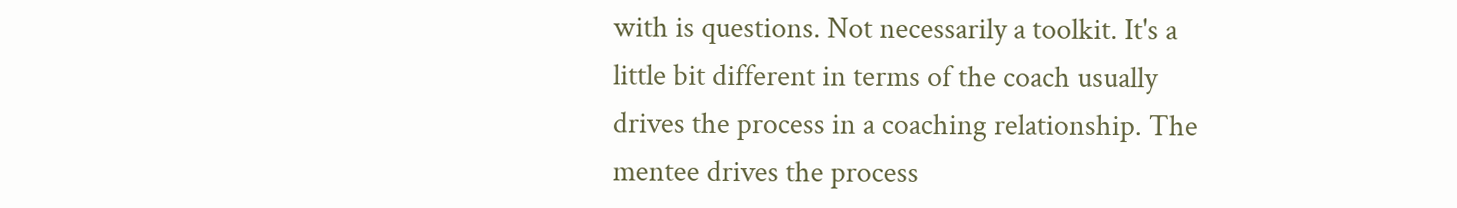with is questions. Not necessarily a toolkit. It's a little bit different in terms of the coach usually drives the process in a coaching relationship. The mentee drives the process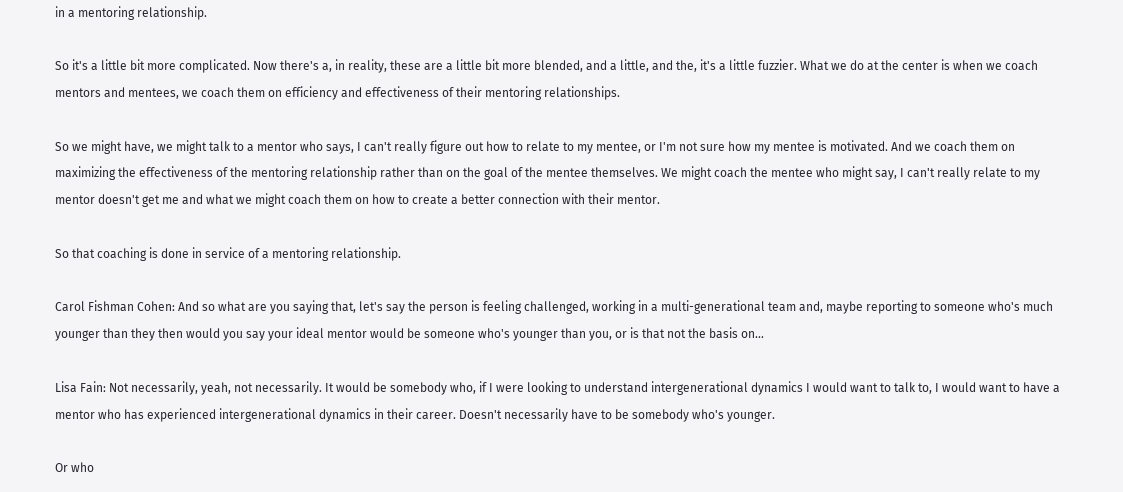in a mentoring relationship.

So it's a little bit more complicated. Now there's a, in reality, these are a little bit more blended, and a little, and the, it's a little fuzzier. What we do at the center is when we coach mentors and mentees, we coach them on efficiency and effectiveness of their mentoring relationships.

So we might have, we might talk to a mentor who says, I can't really figure out how to relate to my mentee, or I'm not sure how my mentee is motivated. And we coach them on maximizing the effectiveness of the mentoring relationship rather than on the goal of the mentee themselves. We might coach the mentee who might say, I can't really relate to my mentor doesn't get me and what we might coach them on how to create a better connection with their mentor.

So that coaching is done in service of a mentoring relationship.

Carol Fishman Cohen: And so what are you saying that, let's say the person is feeling challenged, working in a multi-generational team and, maybe reporting to someone who's much younger than they then would you say your ideal mentor would be someone who's younger than you, or is that not the basis on...

Lisa Fain: Not necessarily, yeah, not necessarily. It would be somebody who, if I were looking to understand intergenerational dynamics I would want to talk to, I would want to have a mentor who has experienced intergenerational dynamics in their career. Doesn't necessarily have to be somebody who's younger.

Or who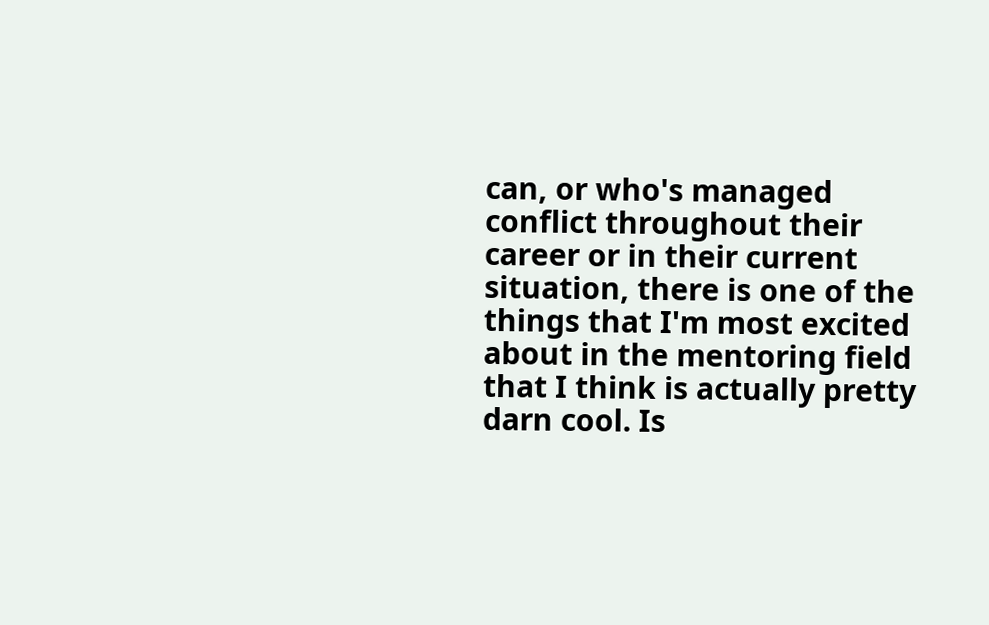can, or who's managed conflict throughout their career or in their current situation, there is one of the things that I'm most excited about in the mentoring field that I think is actually pretty darn cool. Is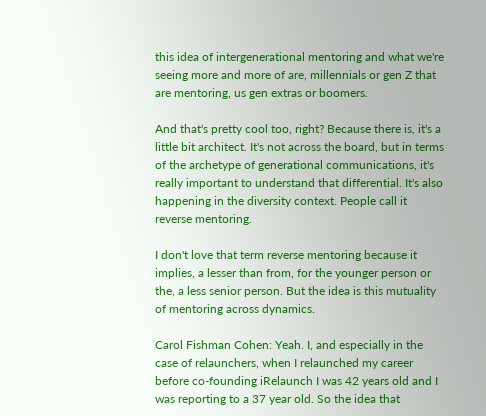this idea of intergenerational mentoring and what we're seeing more and more of are, millennials or gen Z that are mentoring, us gen extras or boomers.

And that's pretty cool too, right? Because there is, it's a little bit architect. It's not across the board, but in terms of the archetype of generational communications, it's really important to understand that differential. It's also happening in the diversity context. People call it reverse mentoring.

I don't love that term reverse mentoring because it implies, a lesser than from, for the younger person or the, a less senior person. But the idea is this mutuality of mentoring across dynamics.

Carol Fishman Cohen: Yeah. I, and especially in the case of relaunchers, when I relaunched my career before co-founding iRelaunch I was 42 years old and I was reporting to a 37 year old. So the idea that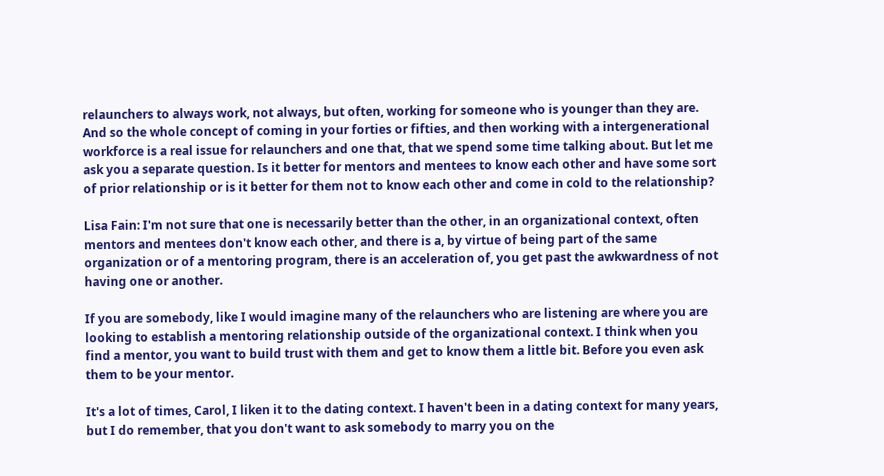relaunchers to always work, not always, but often, working for someone who is younger than they are. And so the whole concept of coming in your forties or fifties, and then working with a intergenerational workforce is a real issue for relaunchers and one that, that we spend some time talking about. But let me ask you a separate question. Is it better for mentors and mentees to know each other and have some sort of prior relationship or is it better for them not to know each other and come in cold to the relationship?

Lisa Fain: I'm not sure that one is necessarily better than the other, in an organizational context, often mentors and mentees don't know each other, and there is a, by virtue of being part of the same organization or of a mentoring program, there is an acceleration of, you get past the awkwardness of not having one or another.

If you are somebody, like I would imagine many of the relaunchers who are listening are where you are looking to establish a mentoring relationship outside of the organizational context. I think when you find a mentor, you want to build trust with them and get to know them a little bit. Before you even ask them to be your mentor.

It's a lot of times, Carol, I liken it to the dating context. I haven't been in a dating context for many years, but I do remember, that you don't want to ask somebody to marry you on the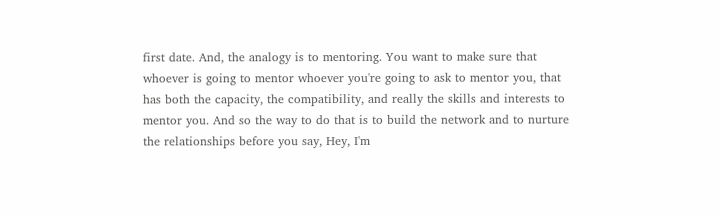first date. And, the analogy is to mentoring. You want to make sure that whoever is going to mentor whoever you're going to ask to mentor you, that has both the capacity, the compatibility, and really the skills and interests to mentor you. And so the way to do that is to build the network and to nurture the relationships before you say, Hey, I'm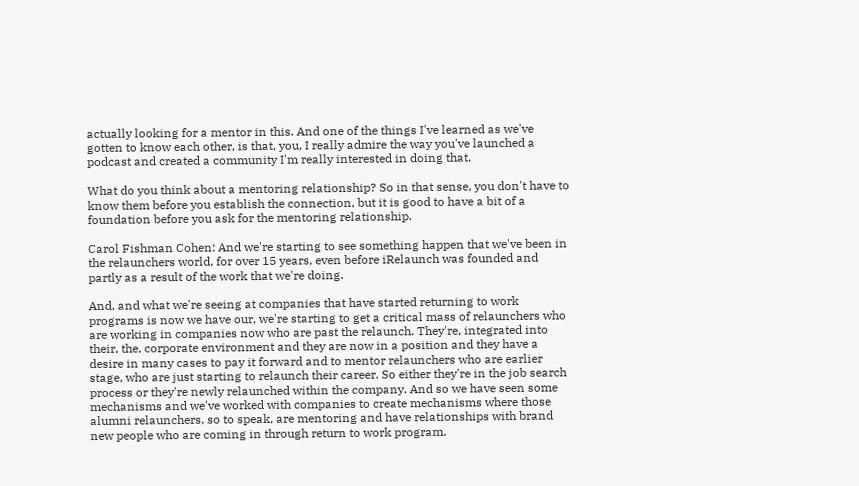actually looking for a mentor in this. And one of the things I've learned as we've gotten to know each other, is that, you, I really admire the way you've launched a podcast and created a community I'm really interested in doing that.

What do you think about a mentoring relationship? So in that sense, you don't have to know them before you establish the connection, but it is good to have a bit of a foundation before you ask for the mentoring relationship.

Carol Fishman Cohen: And we're starting to see something happen that we've been in the relaunchers world, for over 15 years, even before iRelaunch was founded and partly as a result of the work that we're doing.

And, and what we're seeing at companies that have started returning to work programs is now we have our, we're starting to get a critical mass of relaunchers who are working in companies now who are past the relaunch. They're, integrated into their, the, corporate environment and they are now in a position and they have a desire in many cases to pay it forward and to mentor relaunchers who are earlier stage, who are just starting to relaunch their career. So either they're in the job search process or they're newly relaunched within the company. And so we have seen some mechanisms and we've worked with companies to create mechanisms where those alumni relaunchers, so to speak, are mentoring and have relationships with brand new people who are coming in through return to work program.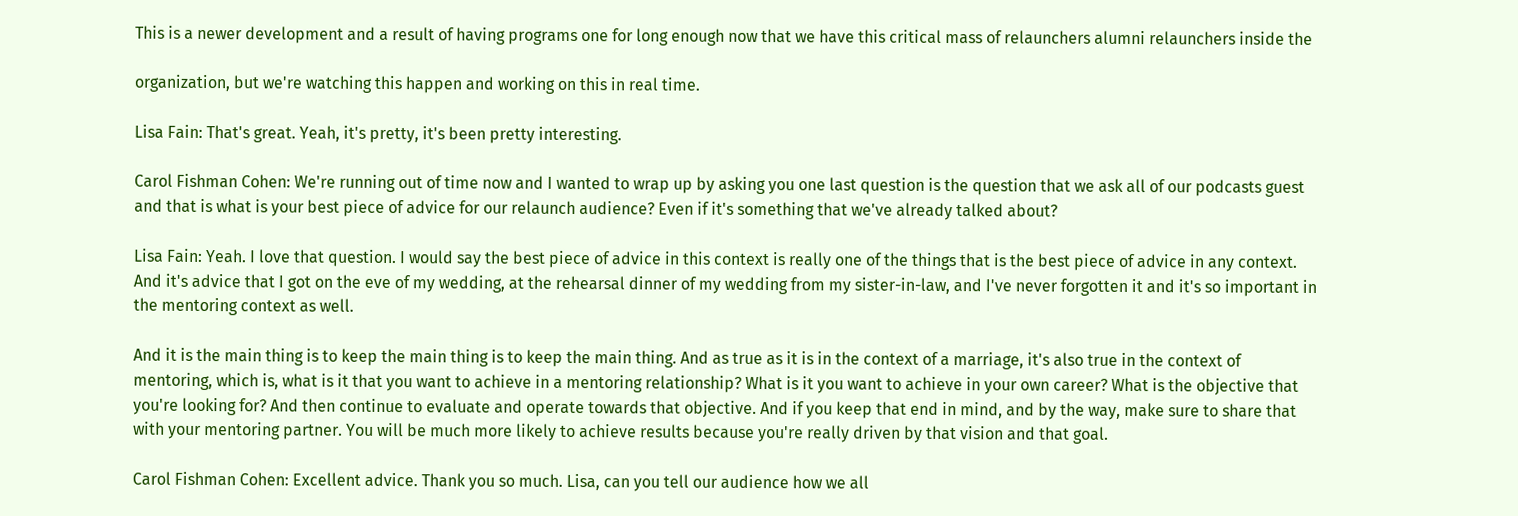This is a newer development and a result of having programs one for long enough now that we have this critical mass of relaunchers alumni relaunchers inside the

organization, but we're watching this happen and working on this in real time.

Lisa Fain: That's great. Yeah, it's pretty, it's been pretty interesting.

Carol Fishman Cohen: We're running out of time now and I wanted to wrap up by asking you one last question is the question that we ask all of our podcasts guest and that is what is your best piece of advice for our relaunch audience? Even if it's something that we've already talked about?

Lisa Fain: Yeah. I love that question. I would say the best piece of advice in this context is really one of the things that is the best piece of advice in any context. And it's advice that I got on the eve of my wedding, at the rehearsal dinner of my wedding from my sister-in-law, and I've never forgotten it and it's so important in the mentoring context as well.

And it is the main thing is to keep the main thing is to keep the main thing. And as true as it is in the context of a marriage, it's also true in the context of mentoring, which is, what is it that you want to achieve in a mentoring relationship? What is it you want to achieve in your own career? What is the objective that you're looking for? And then continue to evaluate and operate towards that objective. And if you keep that end in mind, and by the way, make sure to share that with your mentoring partner. You will be much more likely to achieve results because you're really driven by that vision and that goal.

Carol Fishman Cohen: Excellent advice. Thank you so much. Lisa, can you tell our audience how we all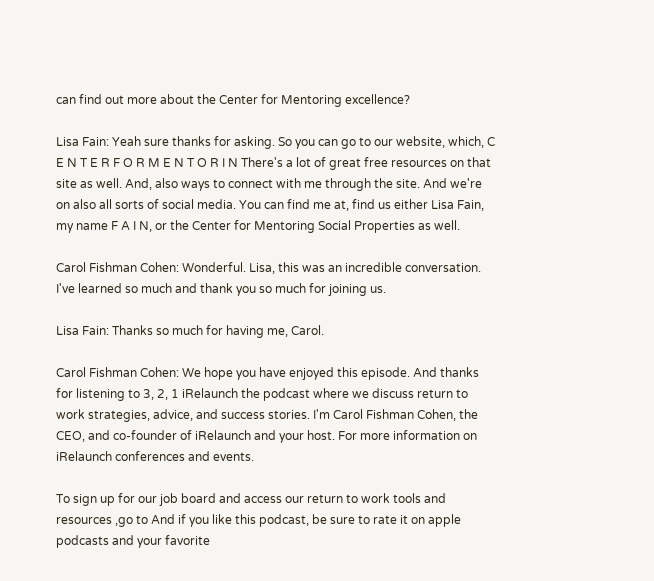can find out more about the Center for Mentoring excellence?

Lisa Fain: Yeah sure thanks for asking. So you can go to our website, which, C E N T E R F O R M E N T O R I N There's a lot of great free resources on that site as well. And, also ways to connect with me through the site. And we're on also all sorts of social media. You can find me at, find us either Lisa Fain, my name F A I N, or the Center for Mentoring Social Properties as well.

Carol Fishman Cohen: Wonderful. Lisa, this was an incredible conversation. I've learned so much and thank you so much for joining us.

Lisa Fain: Thanks so much for having me, Carol.

Carol Fishman Cohen: We hope you have enjoyed this episode. And thanks for listening to 3, 2, 1 iRelaunch the podcast where we discuss return to work strategies, advice, and success stories. I'm Carol Fishman Cohen, the CEO, and co-founder of iRelaunch and your host. For more information on iRelaunch conferences and events.

To sign up for our job board and access our return to work tools and resources ,go to And if you like this podcast, be sure to rate it on apple podcasts and your favorite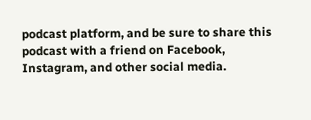podcast platform, and be sure to share this podcast with a friend on Facebook, Instagram, and other social media.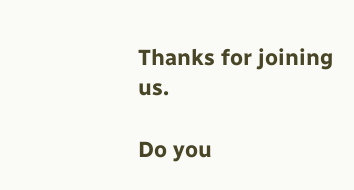Thanks for joining us.

Do you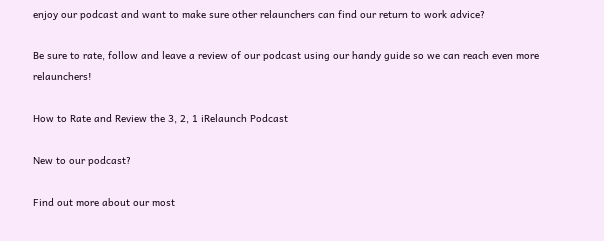enjoy our podcast and want to make sure other relaunchers can find our return to work advice?

Be sure to rate, follow and leave a review of our podcast using our handy guide so we can reach even more relaunchers!

How to Rate and Review the 3, 2, 1 iRelaunch Podcast

New to our podcast?

Find out more about our most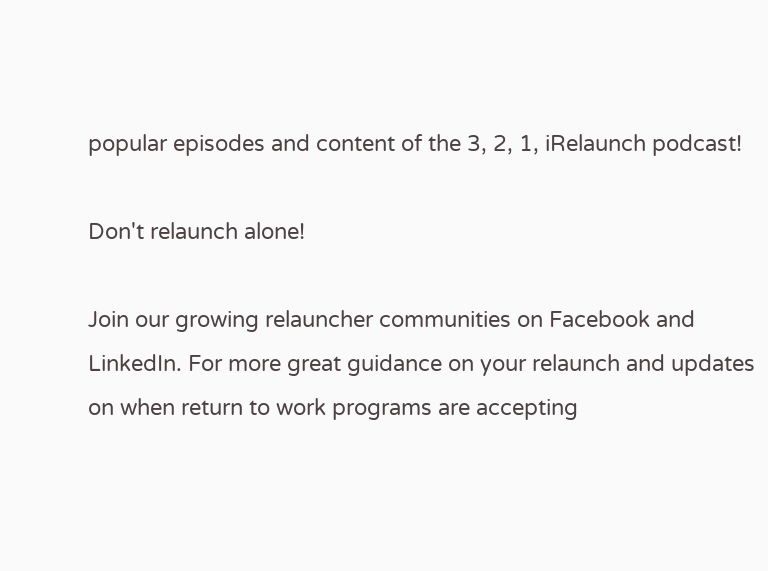popular episodes and content of the 3, 2, 1, iRelaunch podcast!

Don't relaunch alone!

Join our growing relauncher communities on Facebook and LinkedIn. For more great guidance on your relaunch and updates on when return to work programs are accepting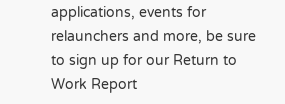applications, events for relaunchers and more, be sure to sign up for our Return to Work Report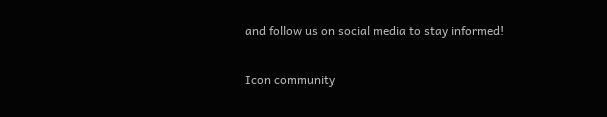and follow us on social media to stay informed!

Icon community